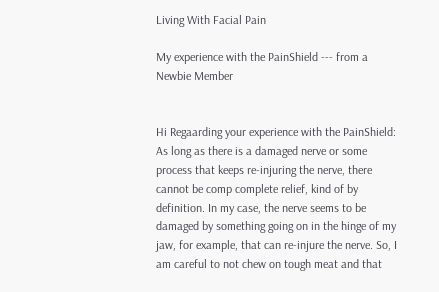Living With Facial Pain

My experience with the PainShield --- from a Newbie Member


Hi Regaarding your experience with the PainShield: As long as there is a damaged nerve or some process that keeps re-injuring the nerve, there cannot be comp complete relief, kind of by definition. In my case, the nerve seems to be damaged by something going on in the hinge of my jaw, for example, that can re-injure the nerve. So, I am careful to not chew on tough meat and that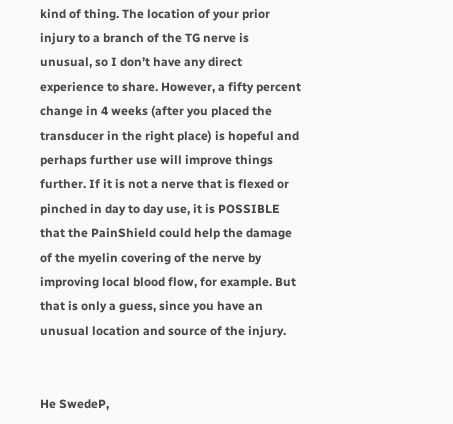kind of thing. The location of your prior injury to a branch of the TG nerve is unusual, so I don’t have any direct experience to share. However, a fifty percent change in 4 weeks (after you placed the transducer in the right place) is hopeful and perhaps further use will improve things further. If it is not a nerve that is flexed or pinched in day to day use, it is POSSIBLE that the PainShield could help the damage of the myelin covering of the nerve by improving local blood flow, for example. But that is only a guess, since you have an unusual location and source of the injury.


He SwedeP,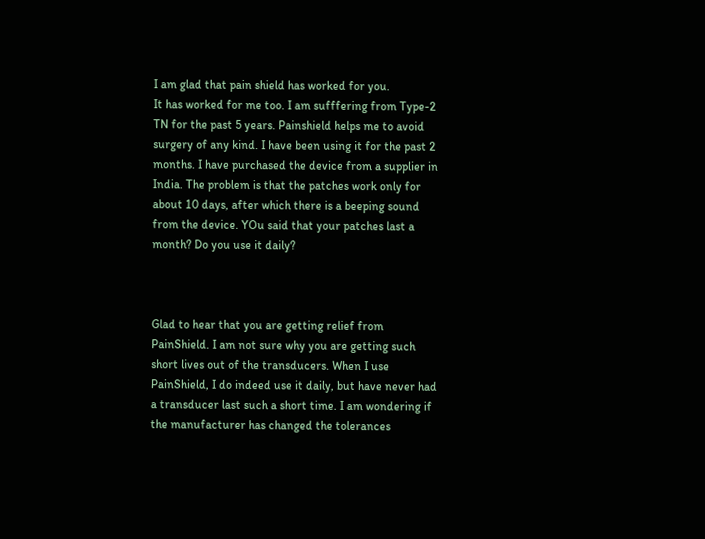I am glad that pain shield has worked for you.
It has worked for me too. I am sufffering from Type-2 TN for the past 5 years. Painshield helps me to avoid surgery of any kind. I have been using it for the past 2 months. I have purchased the device from a supplier in India. The problem is that the patches work only for about 10 days, after which there is a beeping sound from the device. YOu said that your patches last a month? Do you use it daily?



Glad to hear that you are getting relief from PainShield. I am not sure why you are getting such short lives out of the transducers. When I use PainShield, I do indeed use it daily, but have never had a transducer last such a short time. I am wondering if the manufacturer has changed the tolerances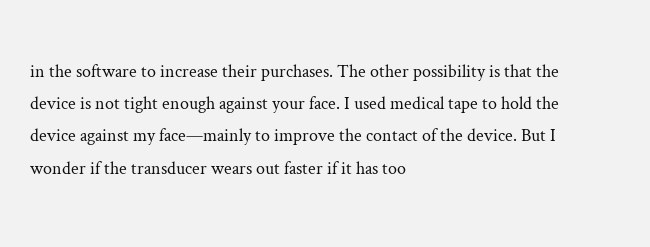in the software to increase their purchases. The other possibility is that the device is not tight enough against your face. I used medical tape to hold the device against my face—mainly to improve the contact of the device. But I wonder if the transducer wears out faster if it has too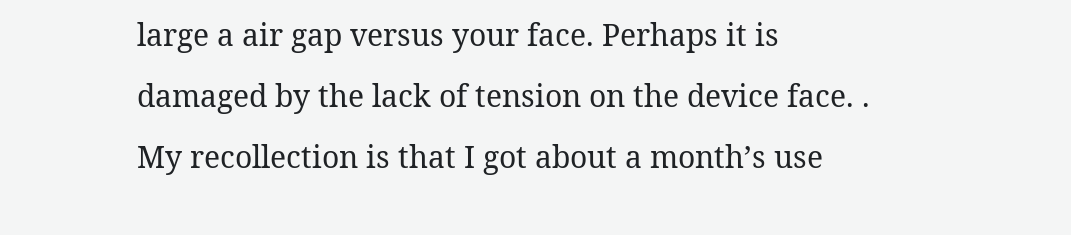large a air gap versus your face. Perhaps it is damaged by the lack of tension on the device face. . My recollection is that I got about a month’s use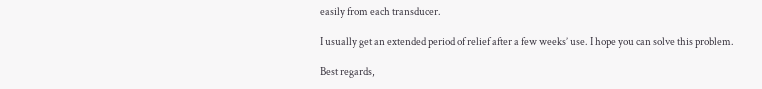easily from each transducer.

I usually get an extended period of relief after a few weeks’ use. I hope you can solve this problem.

Best regards,